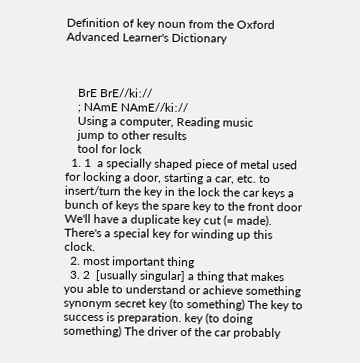Definition of key noun from the Oxford Advanced Learner's Dictionary



    BrE BrE//kiː//
    ; NAmE NAmE//kiː//
    Using a computer, Reading music
    jump to other results
    tool for lock
  1. 1  a specially shaped piece of metal used for locking a door, starting a car, etc. to insert/turn the key in the lock the car keys a bunch of keys the spare key to the front door We'll have a duplicate key cut (= made). There's a special key for winding up this clock.
  2. most important thing
  3. 2  [usually singular] a thing that makes you able to understand or achieve something synonym secret key (to something) The key to success is preparation. key (to doing something) The driver of the car probably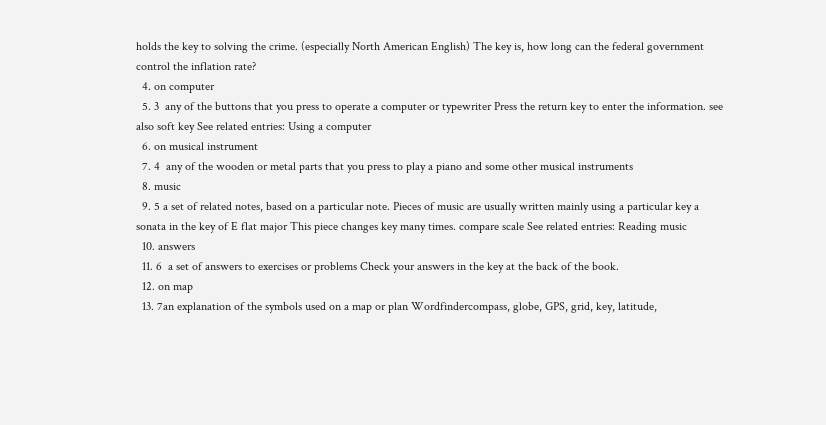holds the key to solving the crime. (especially North American English) The key is, how long can the federal government control the inflation rate?
  4. on computer
  5. 3  any of the buttons that you press to operate a computer or typewriter Press the return key to enter the information. see also soft key See related entries: Using a computer
  6. on musical instrument
  7. 4  any of the wooden or metal parts that you press to play a piano and some other musical instruments
  8. music
  9. 5 a set of related notes, based on a particular note. Pieces of music are usually written mainly using a particular key a sonata in the key of E flat major This piece changes key many times. compare scale See related entries: Reading music
  10. answers
  11. 6  a set of answers to exercises or problems Check your answers in the key at the back of the book.
  12. on map
  13. 7an explanation of the symbols used on a map or plan Wordfindercompass, globe, GPS, grid, key, latitude,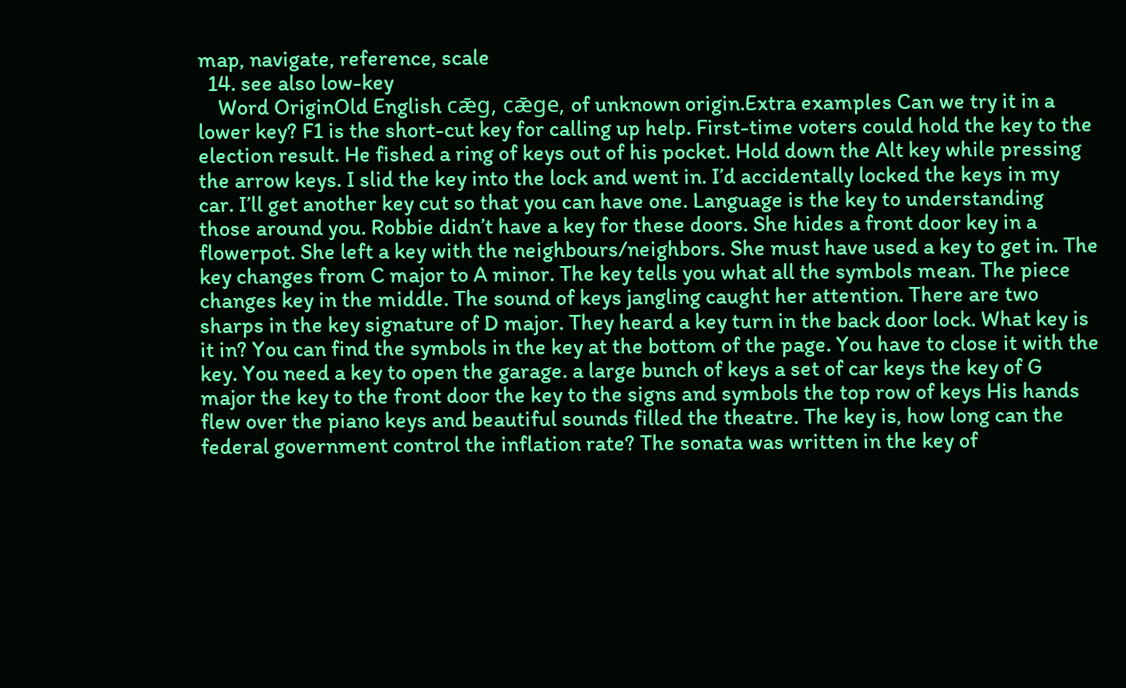map, navigate, reference, scale
  14. see also low-key
    Word OriginOld English cǣg, cǣge, of unknown origin.Extra examples Can we try it in a lower key? F1 is the short-cut key for calling up help. First-time voters could hold the key to the election result. He fished a ring of keys out of his pocket. Hold down the Alt key while pressing the arrow keys. I slid the key into the lock and went in. I’d accidentally locked the keys in my car. I’ll get another key cut so that you can have one. Language is the key to understanding those around you. Robbie didn’t have a key for these doors. She hides a front door key in a flowerpot. She left a key with the neighbours/neighbors. She must have used a key to get in. The key changes from C major to A minor. The key tells you what all the symbols mean. The piece changes key in the middle. The sound of keys jangling caught her attention. There are two sharps in the key signature of D major. They heard a key turn in the back door lock. What key is it in? You can find the symbols in the key at the bottom of the page. You have to close it with the key. You need a key to open the garage. a large bunch of keys a set of car keys the key of G major the key to the front door the key to the signs and symbols the top row of keys His hands flew over the piano keys and beautiful sounds filled the theatre. The key is, how long can the federal government control the inflation rate? The sonata was written in the key of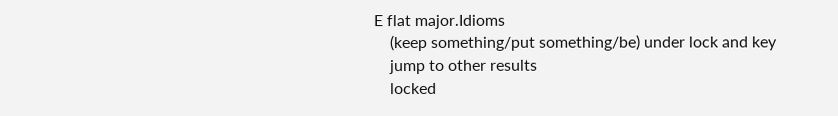E flat major.Idioms
    (keep something/put something/be) under lock and key
    jump to other results
    locked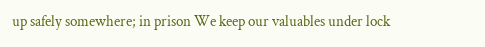up safely somewhere; in prison We keep our valuables under lock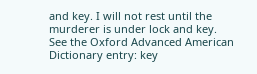and key. I will not rest until the murderer is under lock and key.
See the Oxford Advanced American Dictionary entry: key